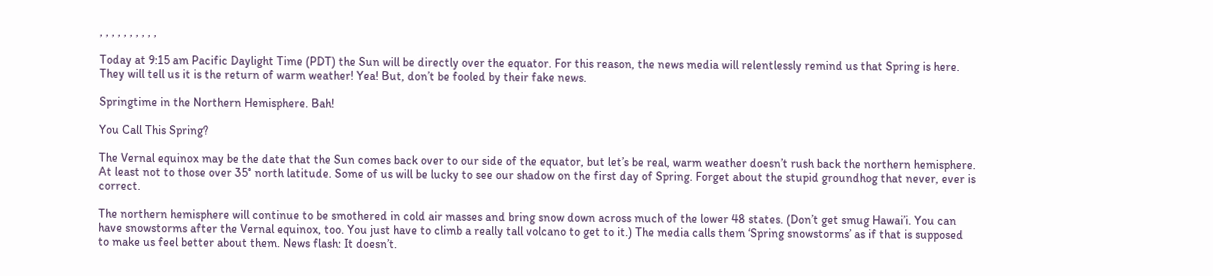, , , , , , , , , ,

Today at 9:15 am Pacific Daylight Time (PDT) the Sun will be directly over the equator. For this reason, the news media will relentlessly remind us that Spring is here. They will tell us it is the return of warm weather! Yea! But, don’t be fooled by their fake news.

Springtime in the Northern Hemisphere. Bah!

You Call This Spring?

The Vernal equinox may be the date that the Sun comes back over to our side of the equator, but let’s be real, warm weather doesn’t rush back the northern hemisphere. At least not to those over 35° north latitude. Some of us will be lucky to see our shadow on the first day of Spring. Forget about the stupid groundhog that never, ever is correct.

The northern hemisphere will continue to be smothered in cold air masses and bring snow down across much of the lower 48 states. (Don’t get smug Hawai’i. You can have snowstorms after the Vernal equinox, too. You just have to climb a really tall volcano to get to it.) The media calls them ‘Spring snowstorms’ as if that is supposed to make us feel better about them. News flash: It doesn’t.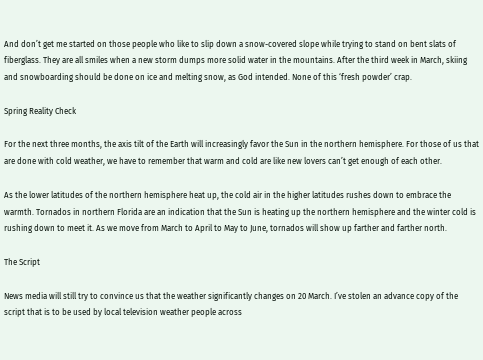And don’t get me started on those people who like to slip down a snow-covered slope while trying to stand on bent slats of fiberglass. They are all smiles when a new storm dumps more solid water in the mountains. After the third week in March, skiing and snowboarding should be done on ice and melting snow, as God intended. None of this ‘fresh powder’ crap.

Spring Reality Check

For the next three months, the axis tilt of the Earth will increasingly favor the Sun in the northern hemisphere. For those of us that are done with cold weather, we have to remember that warm and cold are like new lovers can’t get enough of each other.

As the lower latitudes of the northern hemisphere heat up, the cold air in the higher latitudes rushes down to embrace the warmth. Tornados in northern Florida are an indication that the Sun is heating up the northern hemisphere and the winter cold is rushing down to meet it. As we move from March to April to May to June, tornados will show up farther and farther north.

The Script

News media will still try to convince us that the weather significantly changes on 20 March. I’ve stolen an advance copy of the script that is to be used by local television weather people across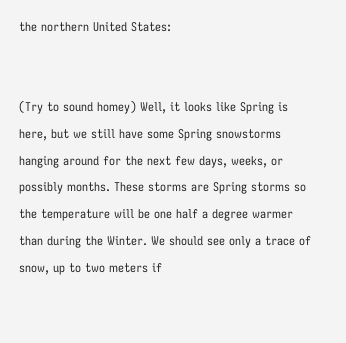the northern United States:


(Try to sound homey) Well, it looks like Spring is here, but we still have some Spring snowstorms hanging around for the next few days, weeks, or possibly months. These storms are Spring storms so the temperature will be one half a degree warmer than during the Winter. We should see only a trace of snow, up to two meters if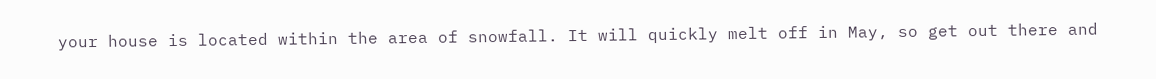your house is located within the area of snowfall. It will quickly melt off in May, so get out there and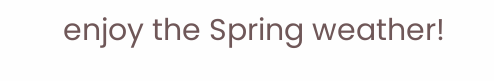enjoy the Spring weather!